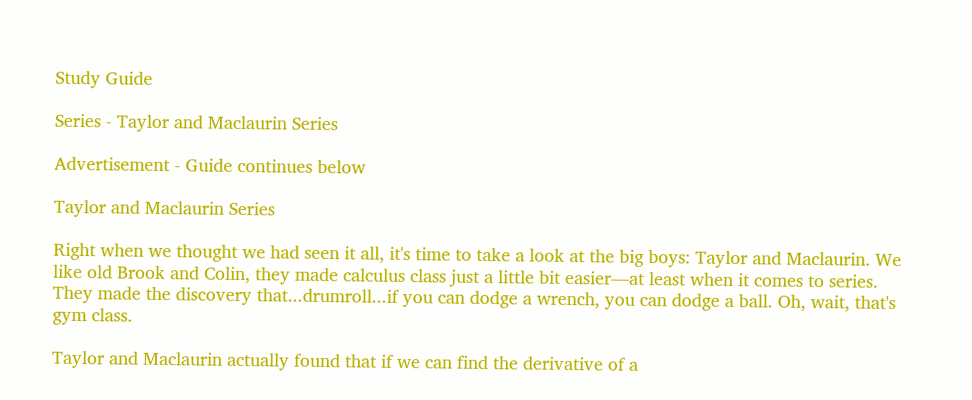Study Guide

Series - Taylor and Maclaurin Series

Advertisement - Guide continues below

Taylor and Maclaurin Series

Right when we thought we had seen it all, it's time to take a look at the big boys: Taylor and Maclaurin. We like old Brook and Colin, they made calculus class just a little bit easier—at least when it comes to series. They made the discovery that...drumroll...if you can dodge a wrench, you can dodge a ball. Oh, wait, that's gym class.

Taylor and Maclaurin actually found that if we can find the derivative of a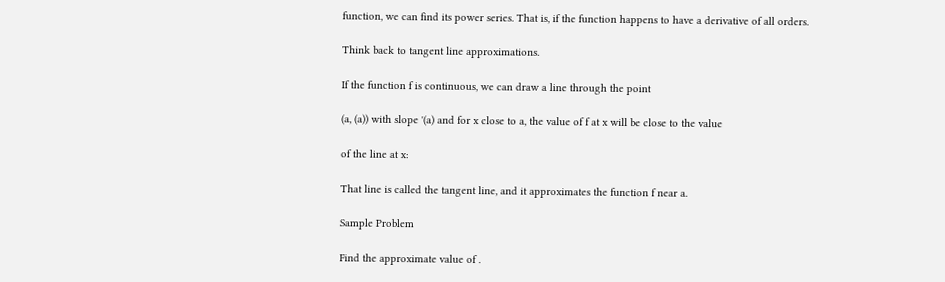function, we can find its power series. That is, if the function happens to have a derivative of all orders.

Think back to tangent line approximations.

If the function f is continuous, we can draw a line through the point

(a, (a)) with slope '(a) and for x close to a, the value of f at x will be close to the value

of the line at x:

That line is called the tangent line, and it approximates the function f near a.

Sample Problem

Find the approximate value of .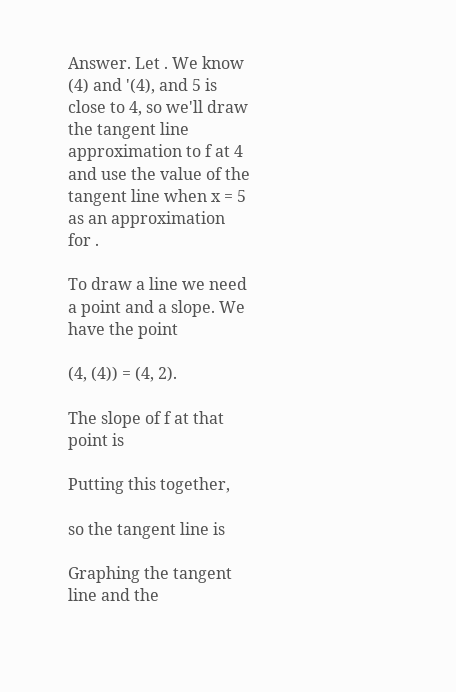Answer. Let . We know (4) and '(4), and 5 is close to 4, so we'll draw the tangent line approximation to f at 4 and use the value of the tangent line when x = 5 as an approximation for .

To draw a line we need a point and a slope. We have the point

(4, (4)) = (4, 2).

The slope of f at that point is

Putting this together,

so the tangent line is

Graphing the tangent line and the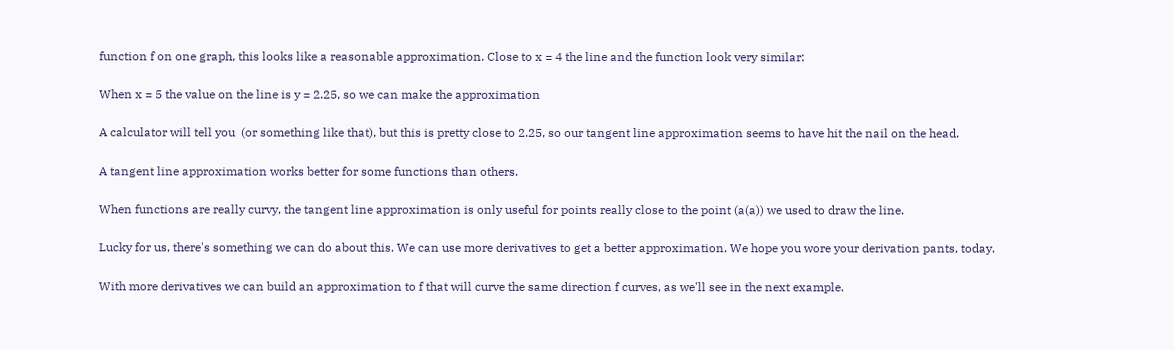function f on one graph, this looks like a reasonable approximation. Close to x = 4 the line and the function look very similar:

When x = 5 the value on the line is y = 2.25, so we can make the approximation

A calculator will tell you  (or something like that), but this is pretty close to 2.25, so our tangent line approximation seems to have hit the nail on the head.

A tangent line approximation works better for some functions than others.

When functions are really curvy, the tangent line approximation is only useful for points really close to the point (a(a)) we used to draw the line.

Lucky for us, there's something we can do about this. We can use more derivatives to get a better approximation. We hope you wore your derivation pants, today.

With more derivatives we can build an approximation to f that will curve the same direction f curves, as we'll see in the next example.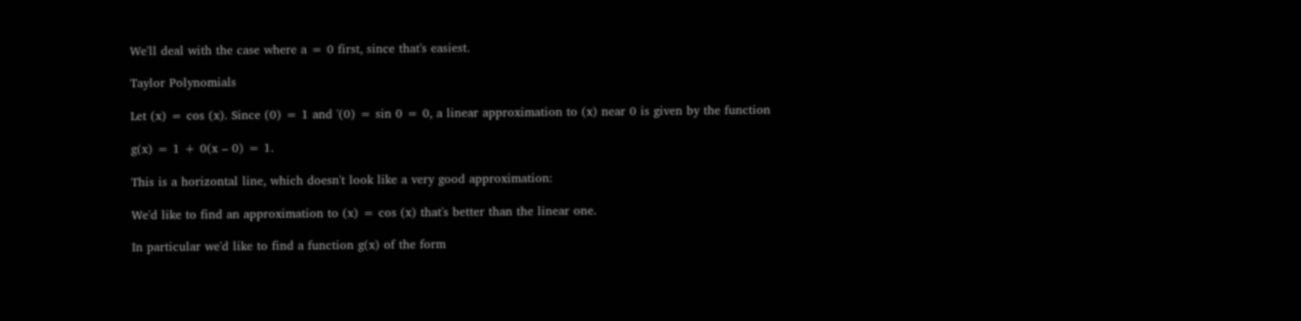We'll deal with the case where a = 0 first, since that's easiest.

Taylor Polynomials

Let (x) = cos (x). Since (0) = 1 and '(0) = sin 0 = 0, a linear approximation to (x) near 0 is given by the function

g(x) = 1 + 0(x – 0) = 1.

This is a horizontal line, which doesn't look like a very good approximation:

We'd like to find an approximation to (x) = cos (x) that's better than the linear one.

In particular we'd like to find a function g(x) of the form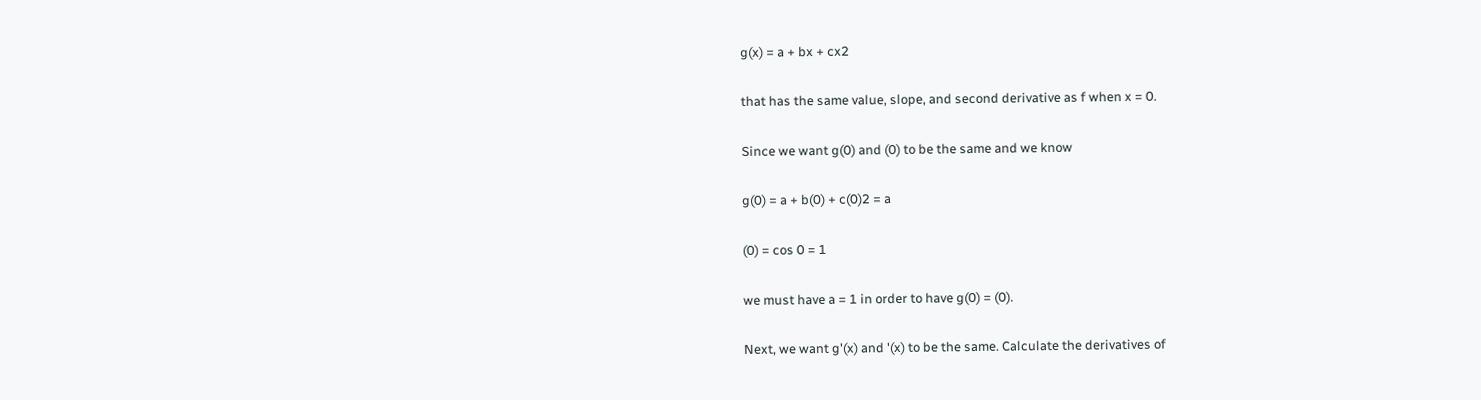g(x) = a + bx + cx2

that has the same value, slope, and second derivative as f when x = 0.

Since we want g(0) and (0) to be the same and we know

g(0) = a + b(0) + c(0)2 = a

(0) = cos 0 = 1

we must have a = 1 in order to have g(0) = (0).

Next, we want g'(x) and '(x) to be the same. Calculate the derivatives of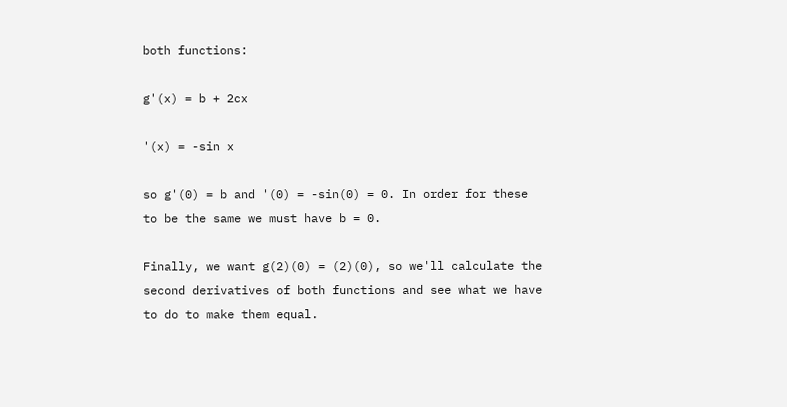both functions:

g'(x) = b + 2cx

'(x) = -sin x

so g'(0) = b and '(0) = -sin(0) = 0. In order for these to be the same we must have b = 0.

Finally, we want g(2)(0) = (2)(0), so we'll calculate the second derivatives of both functions and see what we have to do to make them equal.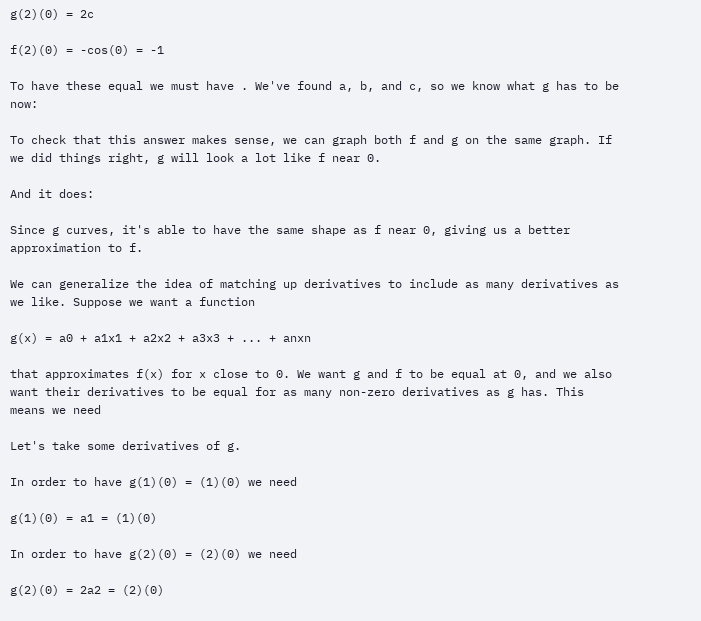g(2)(0) = 2c

f(2)(0) = -cos(0) = -1

To have these equal we must have . We've found a, b, and c, so we know what g has to be now:

To check that this answer makes sense, we can graph both f and g on the same graph. If we did things right, g will look a lot like f near 0.

And it does:

Since g curves, it's able to have the same shape as f near 0, giving us a better approximation to f.

We can generalize the idea of matching up derivatives to include as many derivatives as we like. Suppose we want a function

g(x) = a0 + a1x1 + a2x2 + a3x3 + ... + anxn

that approximates f(x) for x close to 0. We want g and f to be equal at 0, and we also want their derivatives to be equal for as many non-zero derivatives as g has. This means we need

Let's take some derivatives of g.

In order to have g(1)(0) = (1)(0) we need

g(1)(0) = a1 = (1)(0)

In order to have g(2)(0) = (2)(0) we need

g(2)(0) = 2a2 = (2)(0)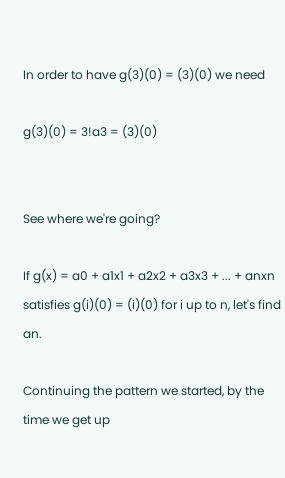In order to have g(3)(0) = (3)(0) we need

g(3)(0) = 3!a3 = (3)(0)


See where we're going?

If g(x) = a0 + a1x1 + a2x2 + a3x3 + ... + anxn satisfies g(i)(0) = (i)(0) for i up to n, let's find an.

Continuing the pattern we started, by the time we get up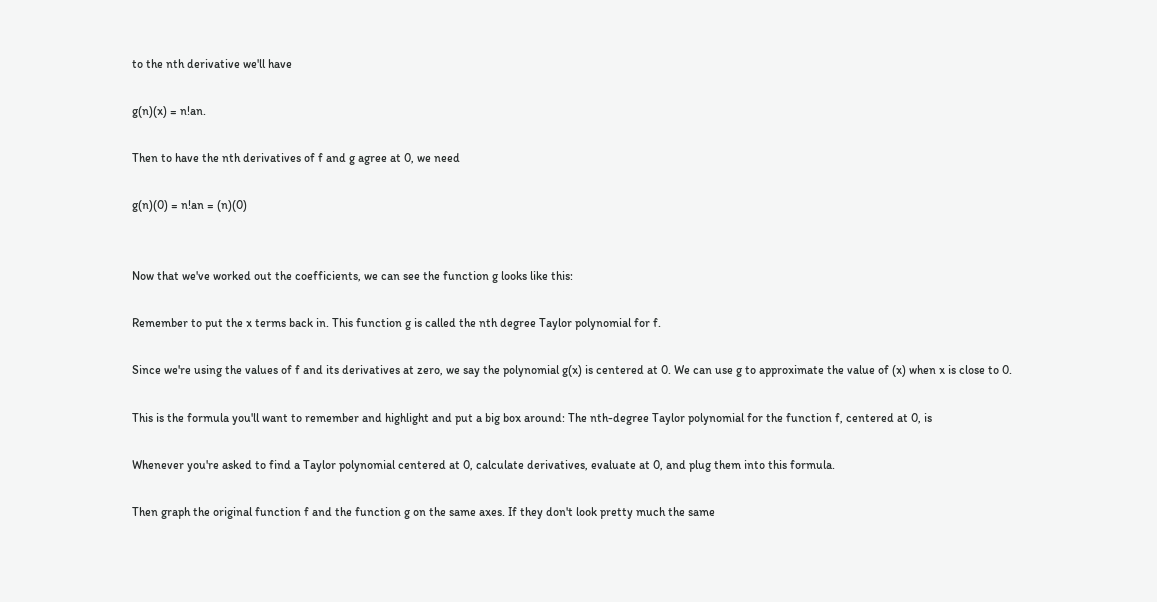to the nth derivative we'll have

g(n)(x) = n!an.

Then to have the nth derivatives of f and g agree at 0, we need

g(n)(0) = n!an = (n)(0)


Now that we've worked out the coefficients, we can see the function g looks like this:

Remember to put the x terms back in. This function g is called the nth degree Taylor polynomial for f.

Since we're using the values of f and its derivatives at zero, we say the polynomial g(x) is centered at 0. We can use g to approximate the value of (x) when x is close to 0.

This is the formula you'll want to remember and highlight and put a big box around: The nth-degree Taylor polynomial for the function f, centered at 0, is

Whenever you're asked to find a Taylor polynomial centered at 0, calculate derivatives, evaluate at 0, and plug them into this formula.

Then graph the original function f and the function g on the same axes. If they don't look pretty much the same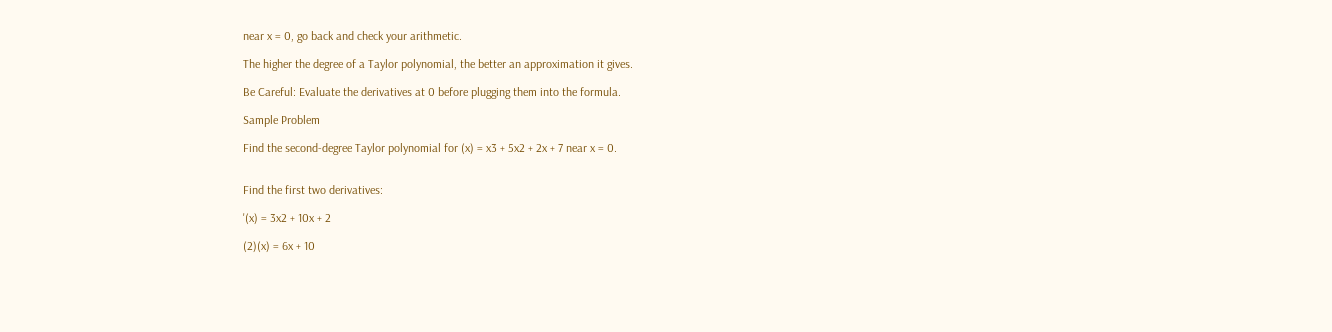near x = 0, go back and check your arithmetic.

The higher the degree of a Taylor polynomial, the better an approximation it gives.

Be Careful: Evaluate the derivatives at 0 before plugging them into the formula.

Sample Problem

Find the second-degree Taylor polynomial for (x) = x3 + 5x2 + 2x + 7 near x = 0.


Find the first two derivatives:

'(x) = 3x2 + 10x + 2

(2)(x) = 6x + 10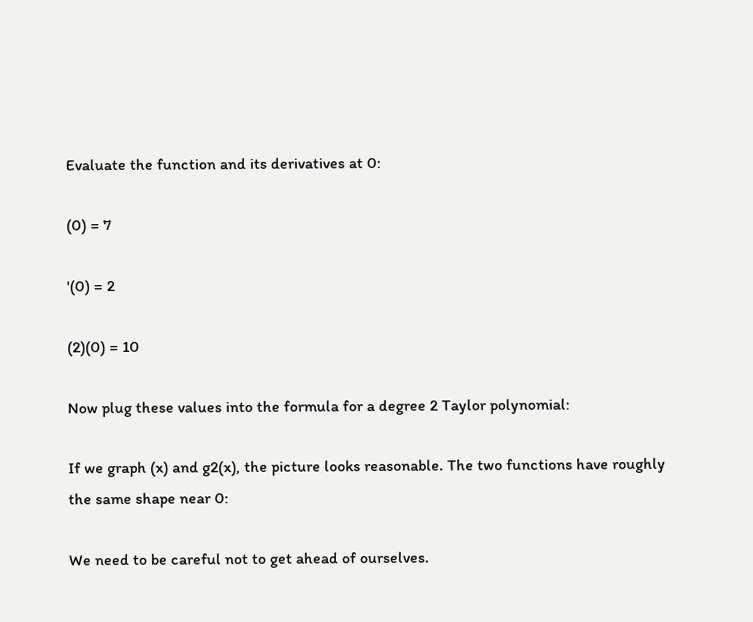Evaluate the function and its derivatives at 0:

(0) = 7

'(0) = 2

(2)(0) = 10

Now plug these values into the formula for a degree 2 Taylor polynomial:

If we graph (x) and g2(x), the picture looks reasonable. The two functions have roughly the same shape near 0:

We need to be careful not to get ahead of ourselves.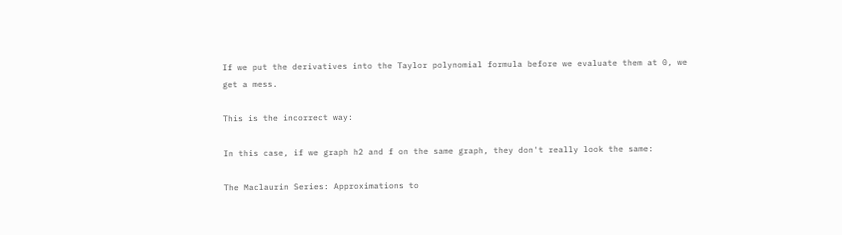If we put the derivatives into the Taylor polynomial formula before we evaluate them at 0, we get a mess.

This is the incorrect way:

In this case, if we graph h2 and f on the same graph, they don't really look the same:

The Maclaurin Series: Approximations to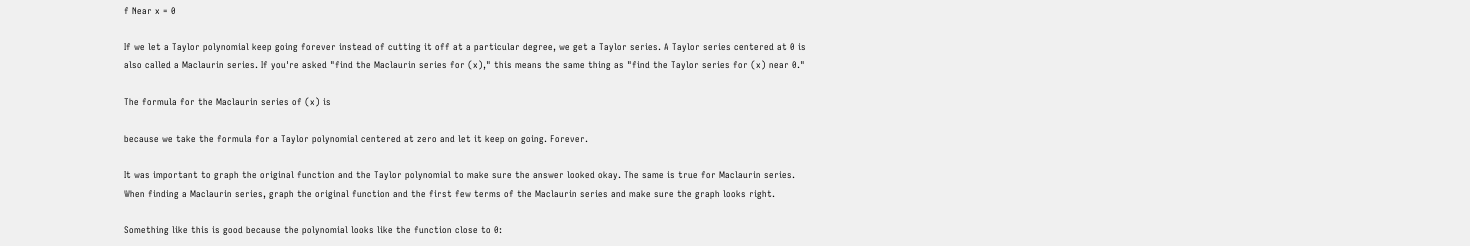f Near x = 0

If we let a Taylor polynomial keep going forever instead of cutting it off at a particular degree, we get a Taylor series. A Taylor series centered at 0 is also called a Maclaurin series. If you're asked "find the Maclaurin series for (x)," this means the same thing as "find the Taylor series for (x) near 0."

The formula for the Maclaurin series of (x) is

because we take the formula for a Taylor polynomial centered at zero and let it keep on going. Forever.

It was important to graph the original function and the Taylor polynomial to make sure the answer looked okay. The same is true for Maclaurin series. When finding a Maclaurin series, graph the original function and the first few terms of the Maclaurin series and make sure the graph looks right.

Something like this is good because the polynomial looks like the function close to 0: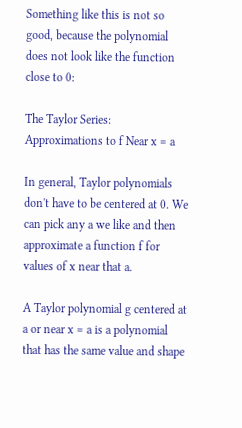Something like this is not so good, because the polynomial does not look like the function close to 0:

The Taylor Series: Approximations to f Near x = a

In general, Taylor polynomials don't have to be centered at 0. We can pick any a we like and then approximate a function f for values of x near that a.

A Taylor polynomial g centered at a or near x = a is a polynomial that has the same value and shape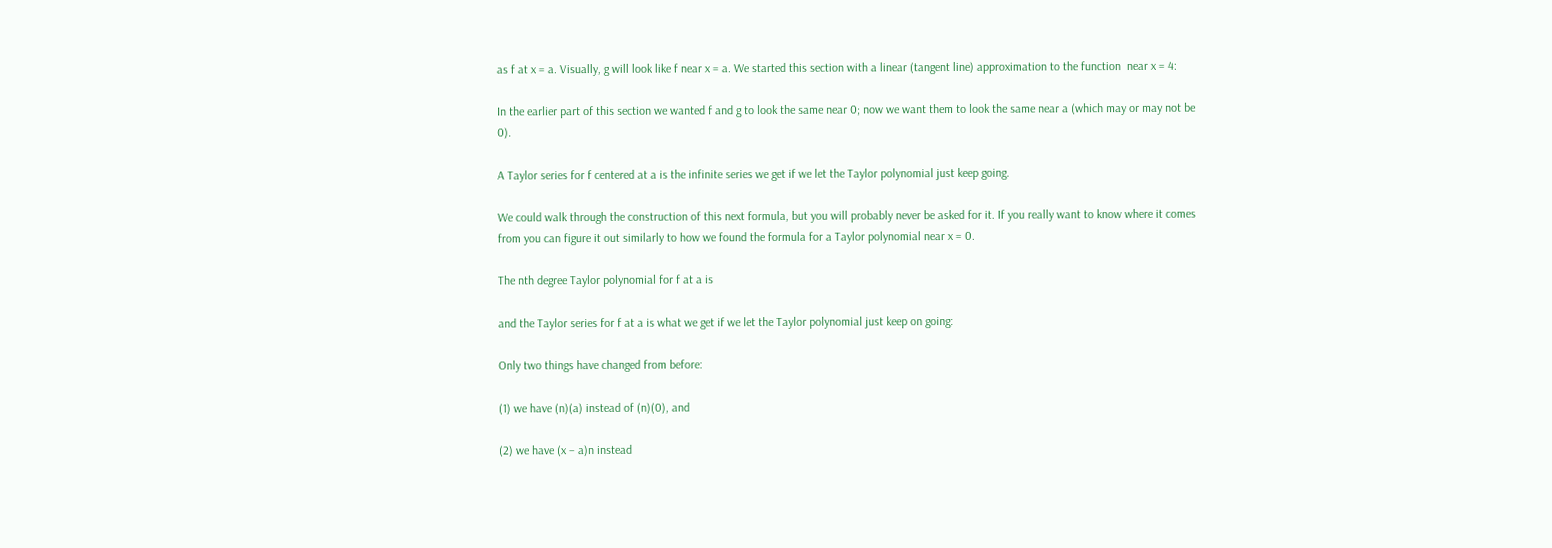as f at x = a. Visually, g will look like f near x = a. We started this section with a linear (tangent line) approximation to the function  near x = 4:

In the earlier part of this section we wanted f and g to look the same near 0; now we want them to look the same near a (which may or may not be 0).

A Taylor series for f centered at a is the infinite series we get if we let the Taylor polynomial just keep going.

We could walk through the construction of this next formula, but you will probably never be asked for it. If you really want to know where it comes from you can figure it out similarly to how we found the formula for a Taylor polynomial near x = 0.

The nth degree Taylor polynomial for f at a is

and the Taylor series for f at a is what we get if we let the Taylor polynomial just keep on going:

Only two things have changed from before:

(1) we have (n)(a) instead of (n)(0), and

(2) we have (x – a)n instead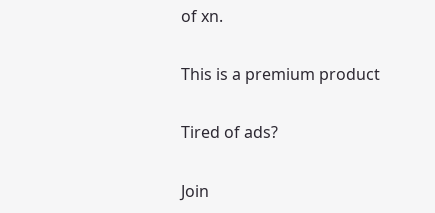of xn.

This is a premium product

Tired of ads?

Join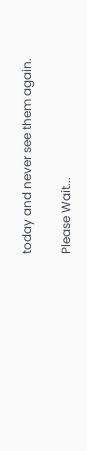today and never see them again.

Please Wait...